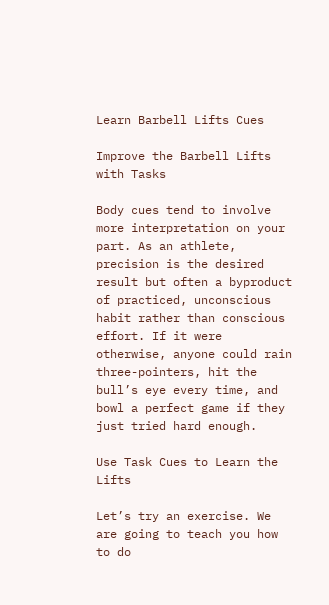Learn Barbell Lifts Cues

Improve the Barbell Lifts with Tasks

Body cues tend to involve more interpretation on your part. As an athlete, precision is the desired result but often a byproduct of practiced, unconscious habit rather than conscious effort. If it were otherwise, anyone could rain three-pointers, hit the bull’s eye every time, and bowl a perfect game if they just tried hard enough.

Use Task Cues to Learn the Lifts

Let’s try an exercise. We are going to teach you how to do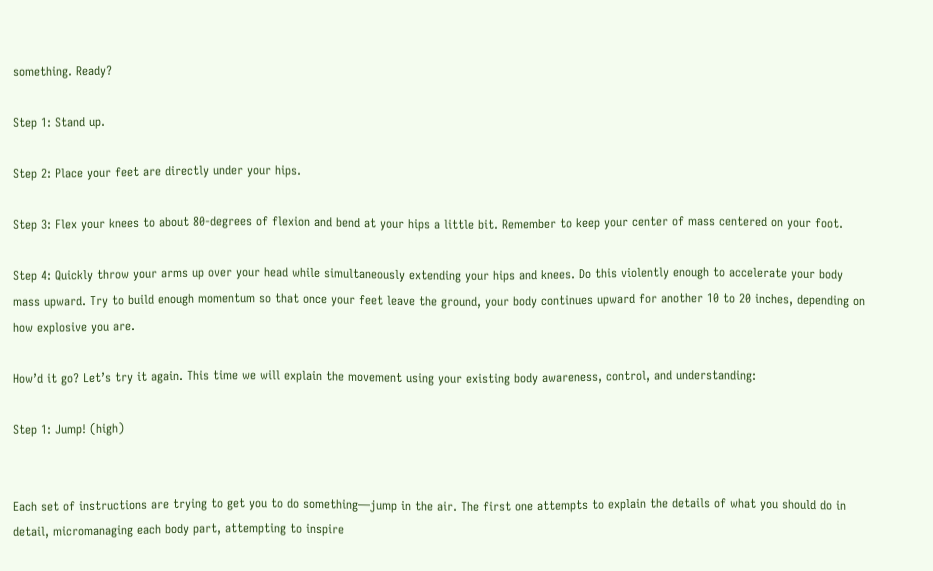something. Ready?

Step 1: Stand up.

Step 2: Place your feet are directly under your hips.

Step 3: Flex your knees to about 80-degrees of flexion and bend at your hips a little bit. Remember to keep your center of mass centered on your foot.

Step 4: Quickly throw your arms up over your head while simultaneously extending your hips and knees. Do this violently enough to accelerate your body mass upward. Try to build enough momentum so that once your feet leave the ground, your body continues upward for another 10 to 20 inches, depending on how explosive you are.

How’d it go? Let’s try it again. This time we will explain the movement using your existing body awareness, control, and understanding:

Step 1: Jump! (high)


Each set of instructions are trying to get you to do something—jump in the air. The first one attempts to explain the details of what you should do in detail, micromanaging each body part, attempting to inspire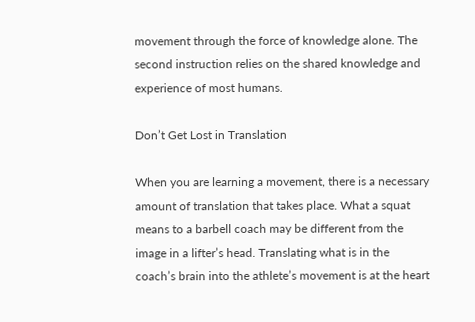movement through the force of knowledge alone. The second instruction relies on the shared knowledge and experience of most humans.

Don’t Get Lost in Translation

When you are learning a movement, there is a necessary amount of translation that takes place. What a squat means to a barbell coach may be different from the image in a lifter’s head. Translating what is in the coach’s brain into the athlete’s movement is at the heart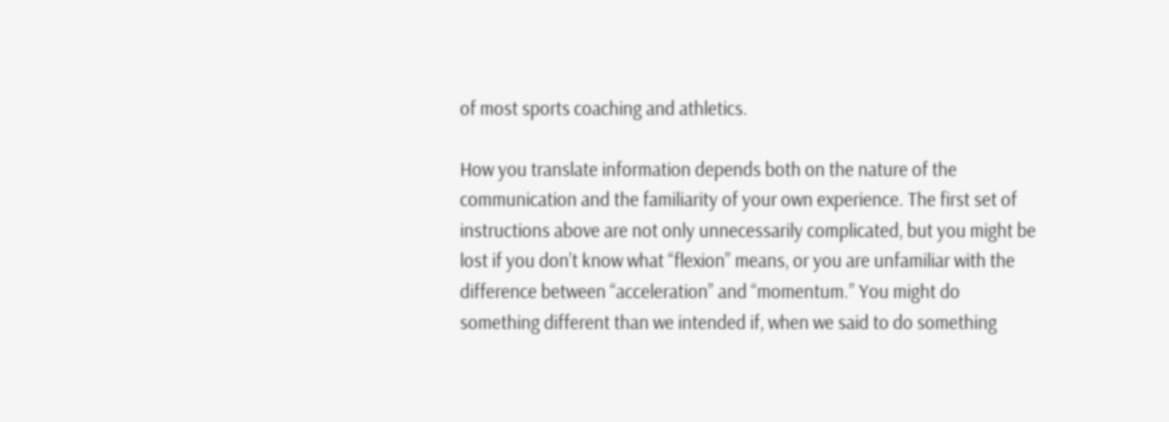of most sports coaching and athletics.

How you translate information depends both on the nature of the communication and the familiarity of your own experience. The first set of instructions above are not only unnecessarily complicated, but you might be lost if you don’t know what “flexion” means, or you are unfamiliar with the difference between “acceleration” and “momentum.” You might do something different than we intended if, when we said to do something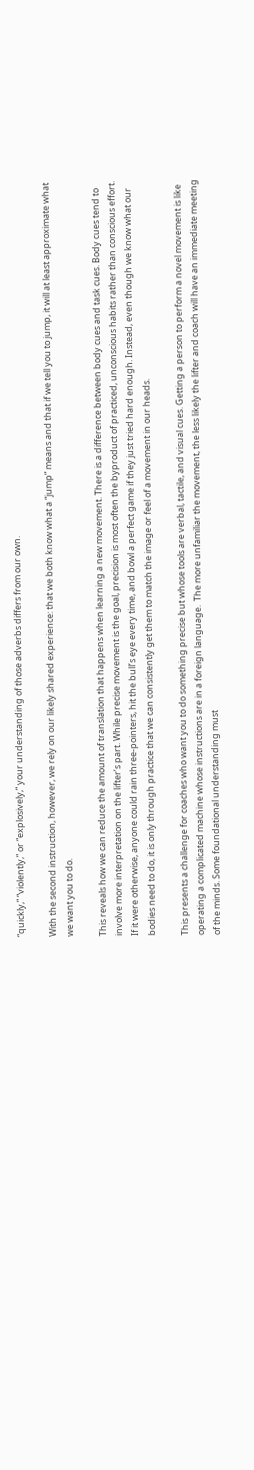“quickly,” “violently,” or “explosively,” your understanding of those adverbs differs from our own.

With the second instruction, however, we rely on our likely shared experience: that we both know what a “jump” means and that if we tell you to jump, it will at least approximate what we want you to do.

This reveals how we can reduce the amount of translation that happens when learning a new movement. There is a difference between body cues and task cues. Body cues tend to involve more interpretation on the lifter’s part. While precise movement is the goal, precision is most often the byproduct of practiced, unconscious habits rather than conscious effort. If it were otherwise, anyone could rain three-pointers, hit the bull’s eye every time, and bowl a perfect game if they just tried hard enough. Instead, even though we know what our bodies need to do, it is only through practice that we can consistently get them to match the image or feel of a movement in our heads.

This presents a challenge for coaches who want you to do something precise but whose tools are verbal, tactile, and visual cues. Getting a person to perform a novel movement is like operating a complicated machine whose instructions are in a foreign language.  The more unfamiliar the movement, the less likely the lifter and coach will have an immediate meeting of the minds. Some foundational understanding must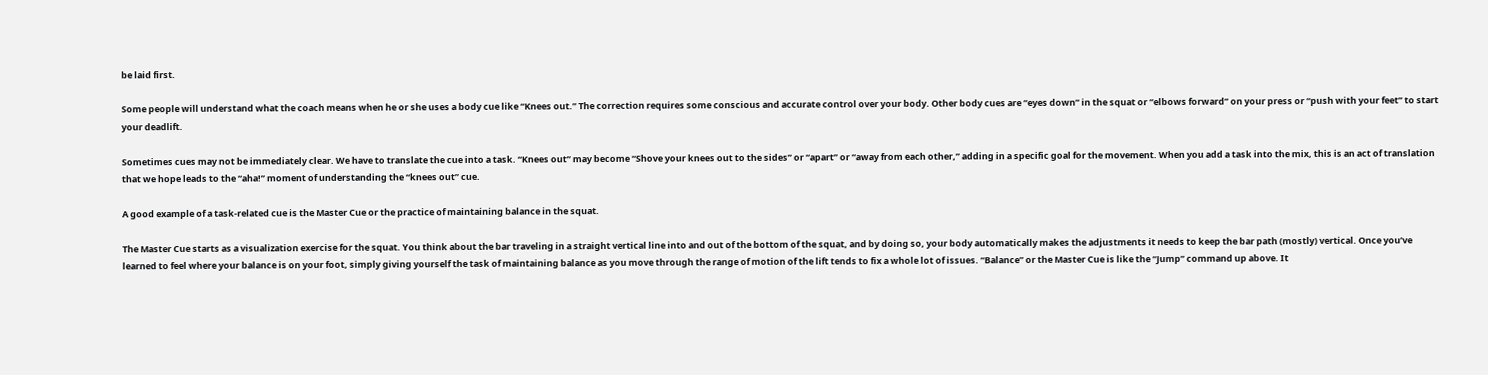be laid first.

Some people will understand what the coach means when he or she uses a body cue like “Knees out.” The correction requires some conscious and accurate control over your body. Other body cues are “eyes down” in the squat or “elbows forward” on your press or “push with your feet” to start your deadlift.

Sometimes cues may not be immediately clear. We have to translate the cue into a task. “Knees out” may become “Shove your knees out to the sides” or “apart” or “away from each other,” adding in a specific goal for the movement. When you add a task into the mix, this is an act of translation that we hope leads to the “aha!” moment of understanding the “knees out” cue.

A good example of a task-related cue is the Master Cue or the practice of maintaining balance in the squat.

The Master Cue starts as a visualization exercise for the squat. You think about the bar traveling in a straight vertical line into and out of the bottom of the squat, and by doing so, your body automatically makes the adjustments it needs to keep the bar path (mostly) vertical. Once you’ve learned to feel where your balance is on your foot, simply giving yourself the task of maintaining balance as you move through the range of motion of the lift tends to fix a whole lot of issues. “Balance” or the Master Cue is like the “Jump” command up above. It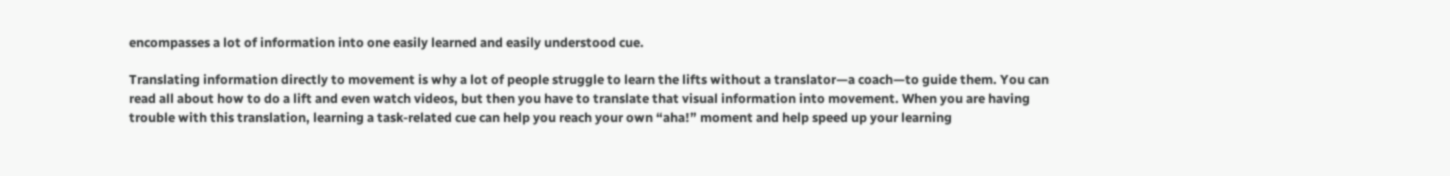encompasses a lot of information into one easily learned and easily understood cue.

Translating information directly to movement is why a lot of people struggle to learn the lifts without a translator—a coach—to guide them. You can read all about how to do a lift and even watch videos, but then you have to translate that visual information into movement. When you are having trouble with this translation, learning a task-related cue can help you reach your own “aha!” moment and help speed up your learning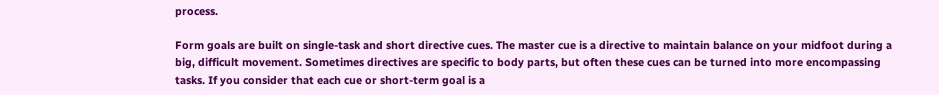process.

Form goals are built on single-task and short directive cues. The master cue is a directive to maintain balance on your midfoot during a big, difficult movement. Sometimes directives are specific to body parts, but often these cues can be turned into more encompassing tasks. If you consider that each cue or short-term goal is a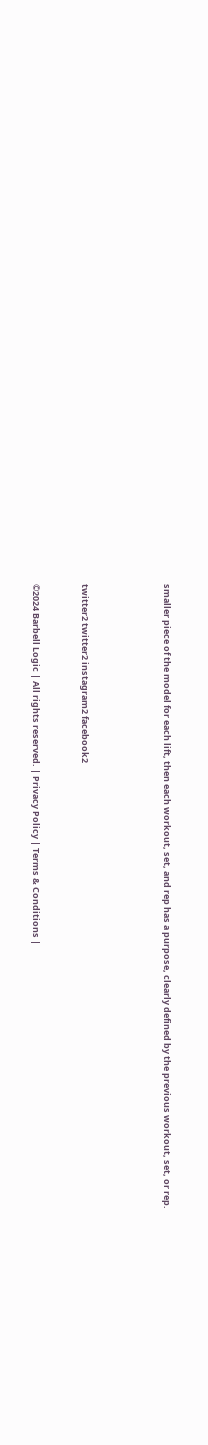smaller piece of the model for each lift, then each workout, set, and rep has a purpose, clearly defined by the previous workout, set, or rep.




twitter2 twitter2 instagram2 facebook2


©2024 Barbell Logic | All rights reserved. | Privacy Policy | Terms & Conditions |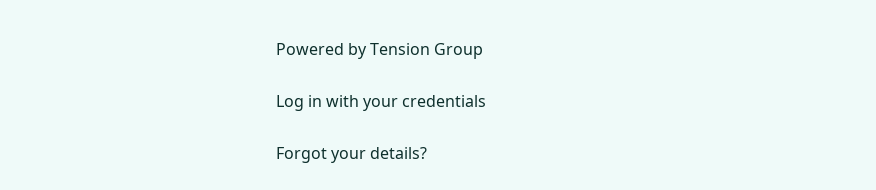Powered by Tension Group

Log in with your credentials

Forgot your details?